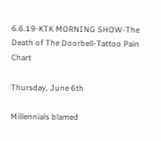6.6.19-KTK MORNING SHOW-The Death of The Doorbell-Tattoo Pain Chart

Thursday, June 6th

Millennials blamed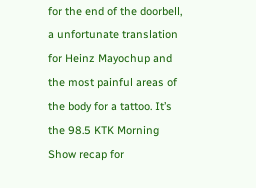for the end of the doorbell, a unfortunate translation for Heinz Mayochup and the most painful areas of the body for a tattoo. It’s the 98.5 KTK Morning Show recap for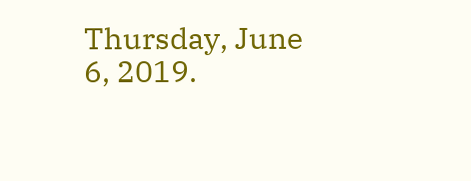Thursday, June 6, 2019.